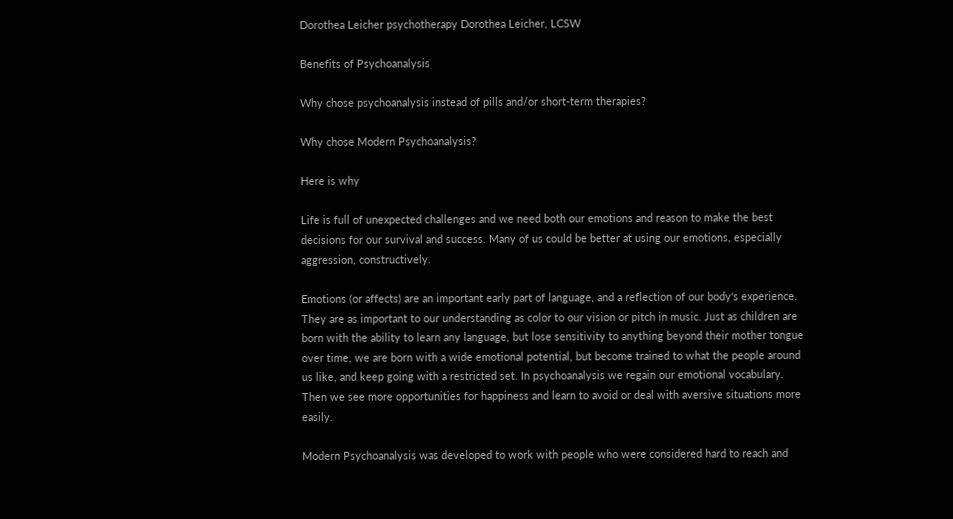Dorothea Leicher psychotherapy Dorothea Leicher, LCSW

Benefits of Psychoanalysis

Why chose psychoanalysis instead of pills and/or short-term therapies?

Why chose Modern Psychoanalysis?

Here is why

Life is full of unexpected challenges and we need both our emotions and reason to make the best decisions for our survival and success. Many of us could be better at using our emotions, especially aggression, constructively.

Emotions (or affects) are an important early part of language, and a reflection of our body's experience. They are as important to our understanding as color to our vision or pitch in music. Just as children are born with the ability to learn any language, but lose sensitivity to anything beyond their mother tongue over time, we are born with a wide emotional potential, but become trained to what the people around us like, and keep going with a restricted set. In psychoanalysis we regain our emotional vocabulary. Then we see more opportunities for happiness and learn to avoid or deal with aversive situations more easily.

Modern Psychoanalysis was developed to work with people who were considered hard to reach and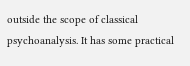outside the scope of classical psychoanalysis. It has some practical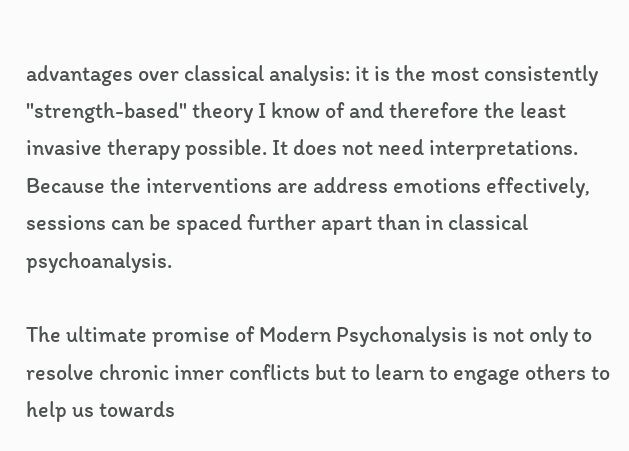advantages over classical analysis: it is the most consistently "strength-based" theory I know of and therefore the least invasive therapy possible. It does not need interpretations. Because the interventions are address emotions effectively, sessions can be spaced further apart than in classical psychoanalysis.

The ultimate promise of Modern Psychonalysis is not only to resolve chronic inner conflicts but to learn to engage others to help us towards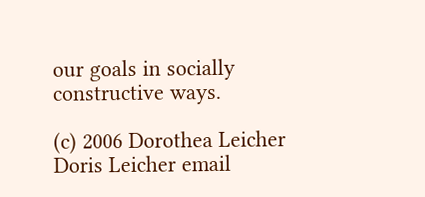our goals in socially constructive ways.

(c) 2006 Dorothea Leicher
Doris Leicher email